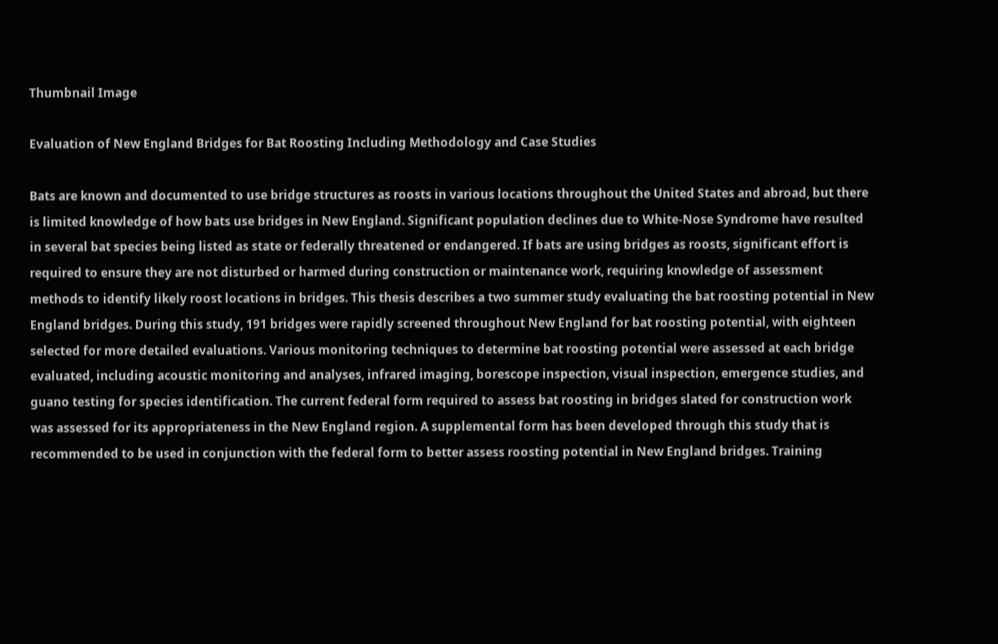Thumbnail Image

Evaluation of New England Bridges for Bat Roosting Including Methodology and Case Studies

Bats are known and documented to use bridge structures as roosts in various locations throughout the United States and abroad, but there is limited knowledge of how bats use bridges in New England. Significant population declines due to White-Nose Syndrome have resulted in several bat species being listed as state or federally threatened or endangered. If bats are using bridges as roosts, significant effort is required to ensure they are not disturbed or harmed during construction or maintenance work, requiring knowledge of assessment methods to identify likely roost locations in bridges. This thesis describes a two summer study evaluating the bat roosting potential in New England bridges. During this study, 191 bridges were rapidly screened throughout New England for bat roosting potential, with eighteen selected for more detailed evaluations. Various monitoring techniques to determine bat roosting potential were assessed at each bridge evaluated, including acoustic monitoring and analyses, infrared imaging, borescope inspection, visual inspection, emergence studies, and guano testing for species identification. The current federal form required to assess bat roosting in bridges slated for construction work was assessed for its appropriateness in the New England region. A supplemental form has been developed through this study that is recommended to be used in conjunction with the federal form to better assess roosting potential in New England bridges. Training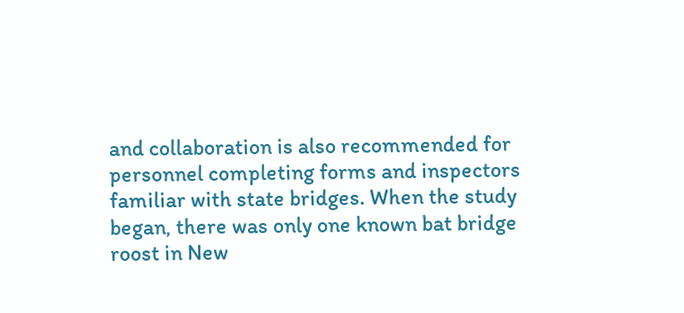and collaboration is also recommended for personnel completing forms and inspectors familiar with state bridges. When the study began, there was only one known bat bridge roost in New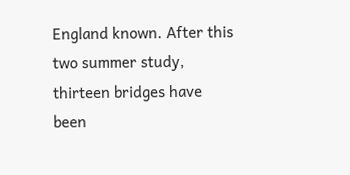England known. After this two summer study, thirteen bridges have been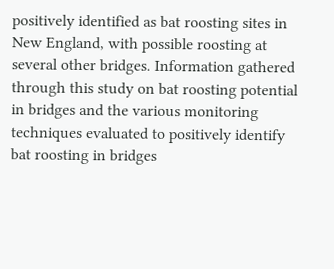positively identified as bat roosting sites in New England, with possible roosting at several other bridges. Information gathered through this study on bat roosting potential in bridges and the various monitoring techniques evaluated to positively identify bat roosting in bridges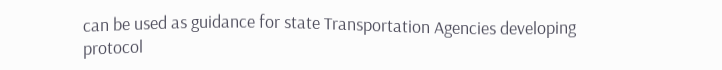can be used as guidance for state Transportation Agencies developing protocol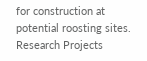for construction at potential roosting sites.
Research Projects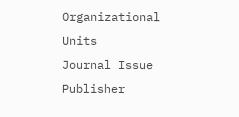Organizational Units
Journal Issue
Publisher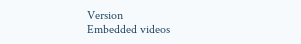Version
Embedded videos